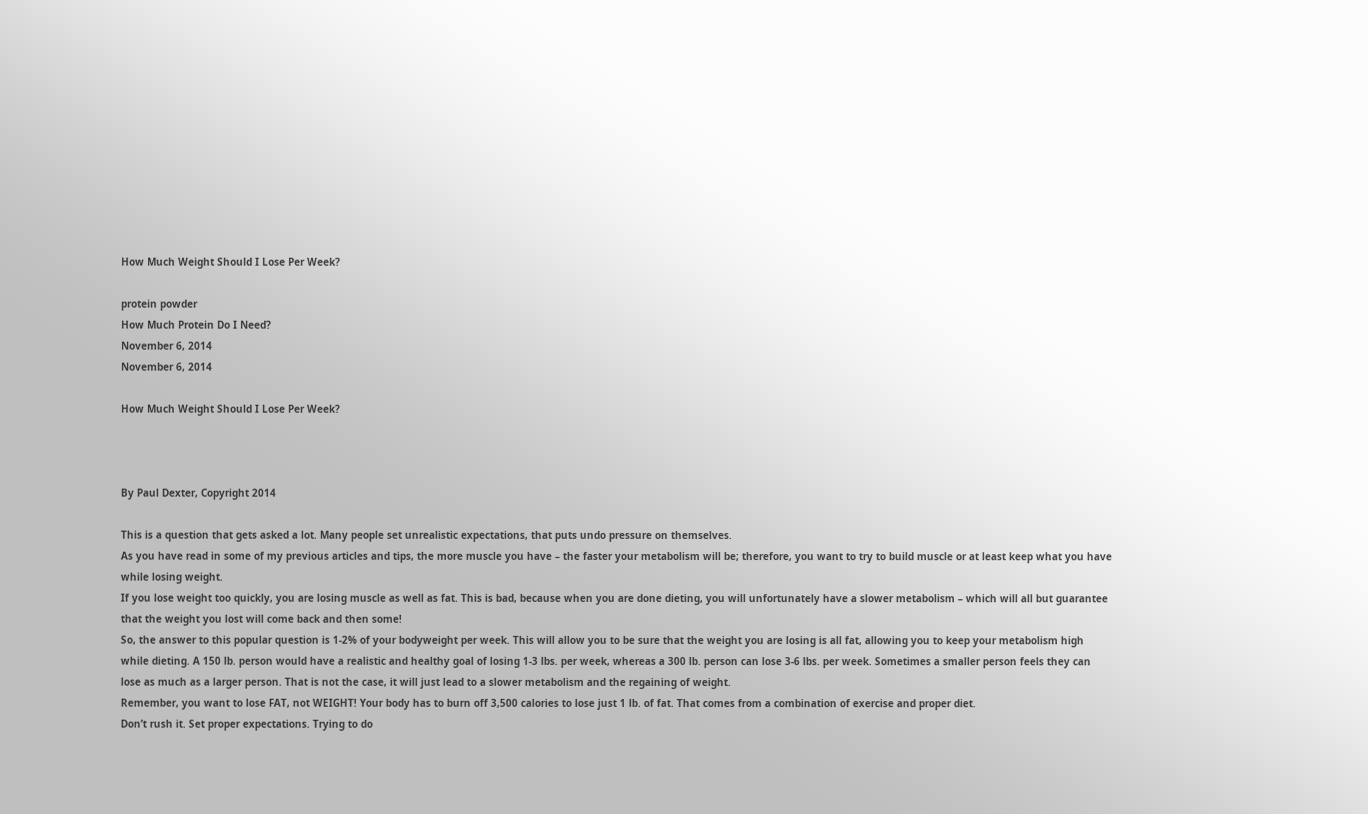How Much Weight Should I Lose Per Week?

protein powder
How Much Protein Do I Need?
November 6, 2014
November 6, 2014

How Much Weight Should I Lose Per Week?



By Paul Dexter, Copyright 2014

This is a question that gets asked a lot. Many people set unrealistic expectations, that puts undo pressure on themselves.
As you have read in some of my previous articles and tips, the more muscle you have – the faster your metabolism will be; therefore, you want to try to build muscle or at least keep what you have while losing weight.
If you lose weight too quickly, you are losing muscle as well as fat. This is bad, because when you are done dieting, you will unfortunately have a slower metabolism – which will all but guarantee that the weight you lost will come back and then some!
So, the answer to this popular question is 1-2% of your bodyweight per week. This will allow you to be sure that the weight you are losing is all fat, allowing you to keep your metabolism high while dieting. A 150 lb. person would have a realistic and healthy goal of losing 1-3 lbs. per week, whereas a 300 lb. person can lose 3-6 lbs. per week. Sometimes a smaller person feels they can lose as much as a larger person. That is not the case, it will just lead to a slower metabolism and the regaining of weight.
Remember, you want to lose FAT, not WEIGHT! Your body has to burn off 3,500 calories to lose just 1 lb. of fat. That comes from a combination of exercise and proper diet.
Don’t rush it. Set proper expectations. Trying to do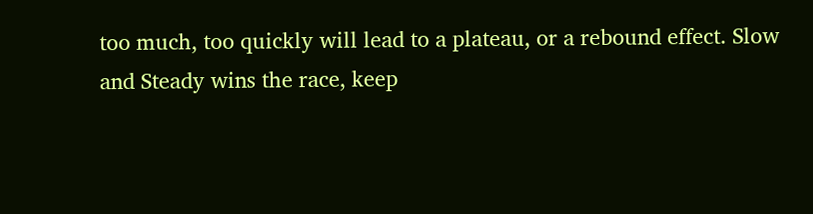too much, too quickly will lead to a plateau, or a rebound effect. Slow and Steady wins the race, keep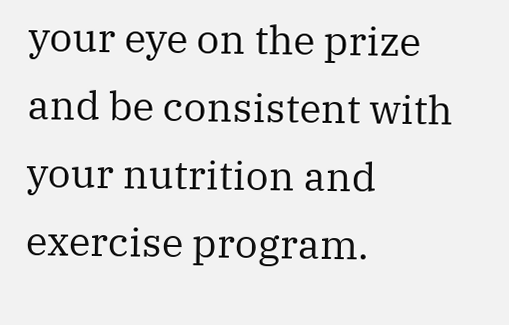your eye on the prize and be consistent with your nutrition and exercise program.